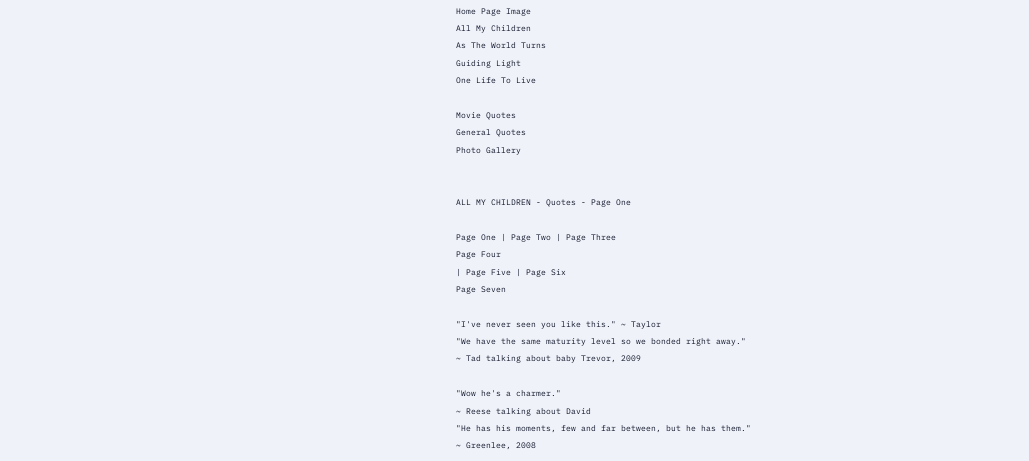Home Page Image
All My Children
As The World Turns
Guiding Light
One Life To Live

Movie Quotes
General Quotes
Photo Gallery


ALL MY CHILDREN - Quotes - Page One

Page One | Page Two | Page Three
Page Four
| Page Five | Page Six
Page Seven

"I've never seen you like this." ~ Taylor
"We have the same maturity level so we bonded right away."
~ Tad talking about baby Trevor, 2009

"Wow he's a charmer."
~ Reese talking about David
"He has his moments, few and far between, but he has them."
~ Greenlee, 2008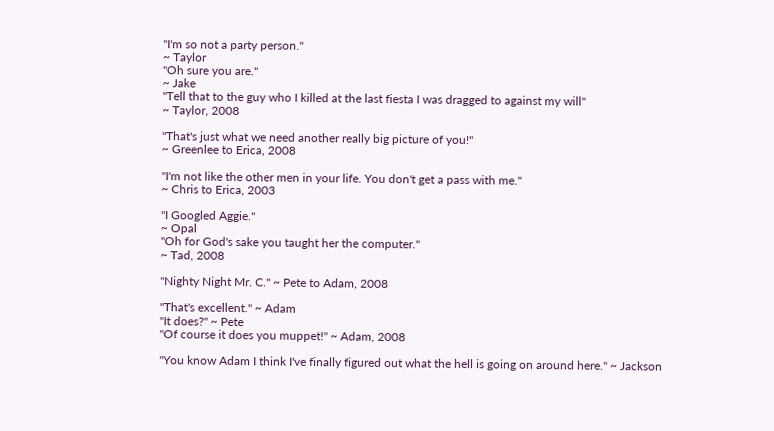"I'm so not a party person."
~ Taylor
"Oh sure you are."
~ Jake
"Tell that to the guy who I killed at the last fiesta I was dragged to against my will"
~ Taylor, 2008

"That's just what we need another really big picture of you!"
~ Greenlee to Erica, 2008

"I'm not like the other men in your life. You don't get a pass with me."
~ Chris to Erica, 2003

"I Googled Aggie."
~ Opal
"Oh for God's sake you taught her the computer."
~ Tad, 2008

"Nighty Night Mr. C." ~ Pete to Adam, 2008

"That's excellent." ~ Adam
"It does?" ~ Pete
"Of course it does you muppet!" ~ Adam, 2008

"You know Adam I think I've finally figured out what the hell is going on around here." ~ Jackson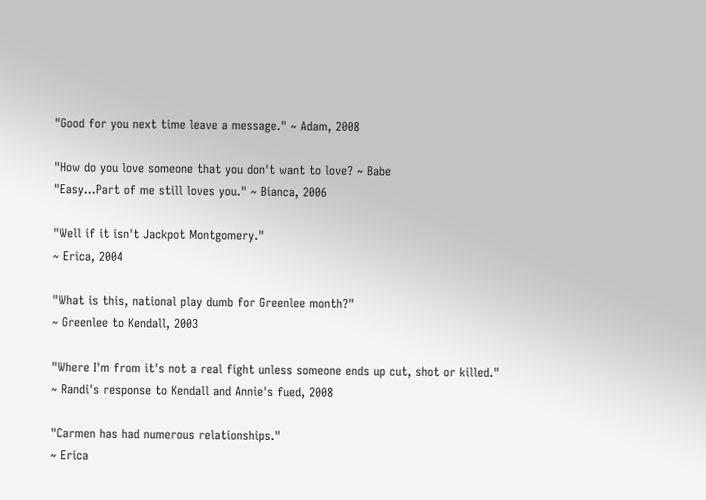"Good for you next time leave a message." ~ Adam, 2008

"How do you love someone that you don't want to love? ~ Babe
"Easy...Part of me still loves you." ~ Bianca, 2006

"Well if it isn't Jackpot Montgomery."
~ Erica, 2004

"What is this, national play dumb for Greenlee month?"
~ Greenlee to Kendall, 2003

"Where I'm from it's not a real fight unless someone ends up cut, shot or killed."
~ Randi's response to Kendall and Annie's fued, 2008

"Carmen has had numerous relationships."
~ Erica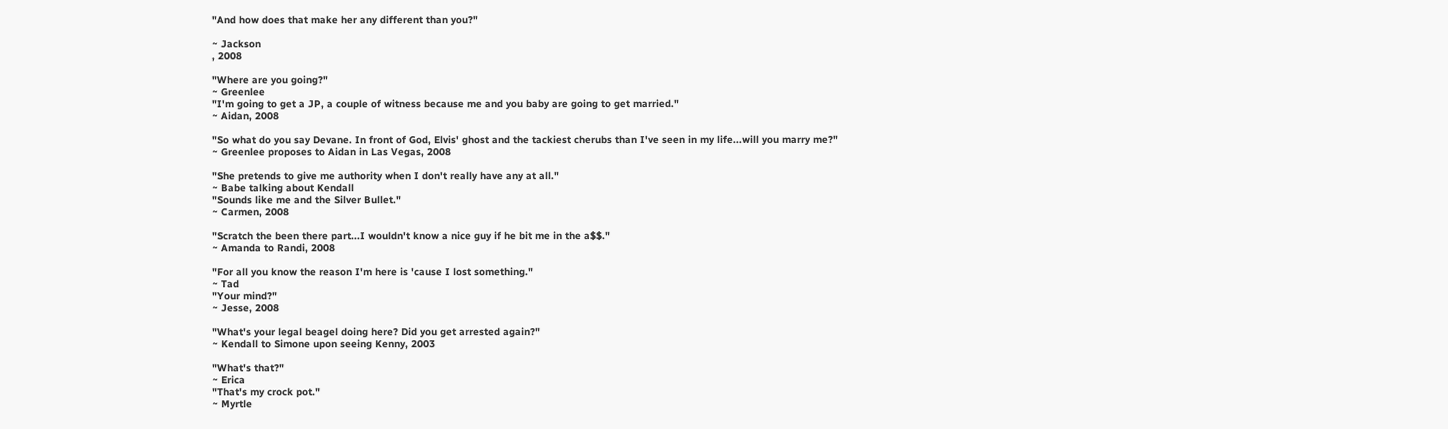"And how does that make her any different than you?"

~ Jackson
, 2008

"Where are you going?"
~ Greenlee
"I'm going to get a JP, a couple of witness because me and you baby are going to get married."
~ Aidan, 2008

"So what do you say Devane. In front of God, Elvis' ghost and the tackiest cherubs than I've seen in my life...will you marry me?"
~ Greenlee proposes to Aidan in Las Vegas, 2008

"She pretends to give me authority when I don't really have any at all."
~ Babe talking about Kendall
"Sounds like me and the Silver Bullet."
~ Carmen, 2008

"Scratch the been there part...I wouldn't know a nice guy if he bit me in the a$$."
~ Amanda to Randi, 2008

"For all you know the reason I'm here is 'cause I lost something."
~ Tad
"Your mind?"
~ Jesse, 2008

"What's your legal beagel doing here? Did you get arrested again?"
~ Kendall to Simone upon seeing Kenny, 2003

"What's that?"
~ Erica
"That's my crock pot."
~ Myrtle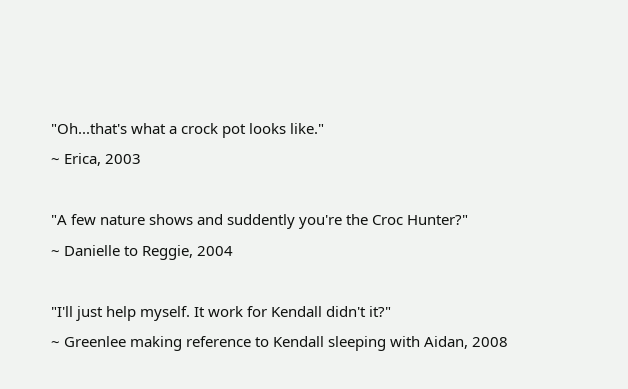"Oh...that's what a crock pot looks like."
~ Erica, 2003

"A few nature shows and suddently you're the Croc Hunter?"
~ Danielle to Reggie, 2004

"I'll just help myself. It work for Kendall didn't it?"
~ Greenlee making reference to Kendall sleeping with Aidan, 2008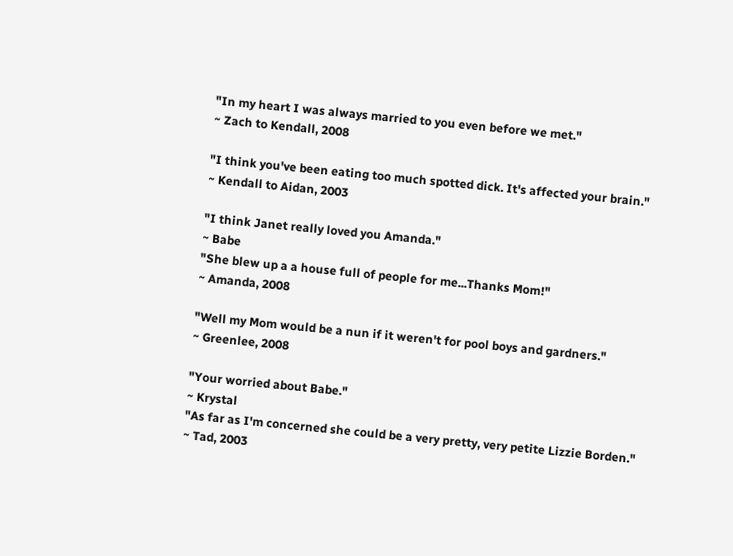"In my heart I was always married to you even before we met."
~ Zach to Kendall, 2008

"I think you've been eating too much spotted dick. It's affected your brain."
~ Kendall to Aidan, 2003

"I think Janet really loved you Amanda."
~ Babe
"She blew up a a house full of people for me...Thanks Mom!"
~ Amanda, 2008

"Well my Mom would be a nun if it weren't for pool boys and gardners."
~ Greenlee, 2008

"Your worried about Babe."
~ Krystal
"As far as I'm concerned she could be a very pretty, very petite Lizzie Borden."
~ Tad, 2003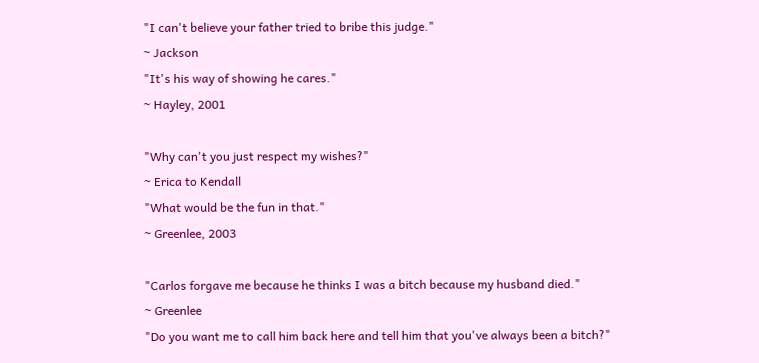"I can't believe your father tried to bribe this judge."
~ Jackson
"It's his way of showing he cares."
~ Hayley, 2001

"Why can't you just respect my wishes?"
~ Erica to Kendall
"What would be the fun in that."
~ Greenlee, 2003

"Carlos forgave me because he thinks I was a bitch because my husband died."
~ Greenlee
"Do you want me to call him back here and tell him that you've always been a bitch?"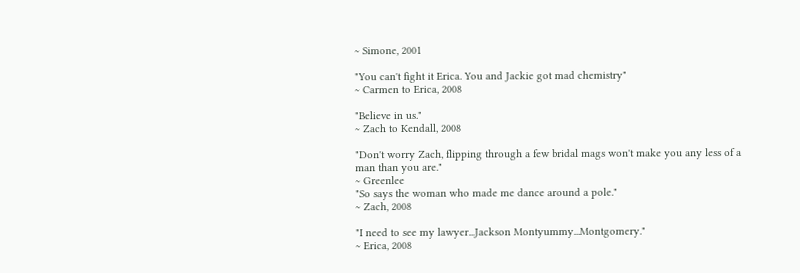~ Simone, 2001

"You can't fight it Erica. You and Jackie got mad chemistry"
~ Carmen to Erica, 2008

"Believe in us."
~ Zach to Kendall, 2008

"Don't worry Zach, flipping through a few bridal mags won't make you any less of a man than you are."
~ Greenlee
"So says the woman who made me dance around a pole."
~ Zach, 2008

"I need to see my lawyer...Jackson Montyummy...Montgomery."
~ Erica, 2008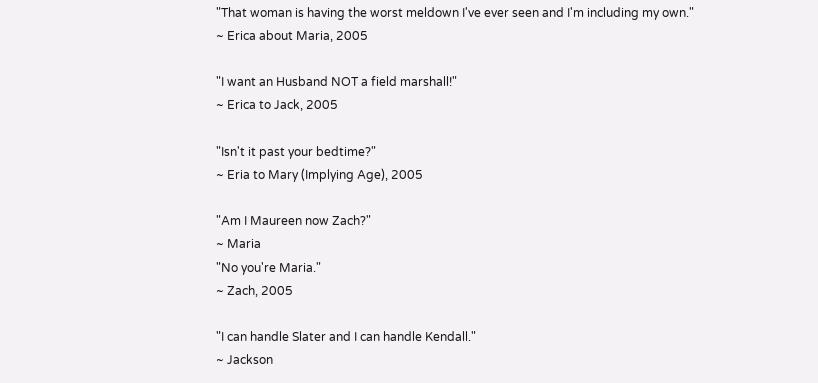"That woman is having the worst meldown I've ever seen and I'm including my own."
~ Erica about Maria, 2005

"I want an Husband NOT a field marshall!"
~ Erica to Jack, 2005

"Isn't it past your bedtime?"
~ Eria to Mary (Implying Age), 2005

"Am I Maureen now Zach?"
~ Maria
"No you're Maria."
~ Zach, 2005

"I can handle Slater and I can handle Kendall."
~ Jackson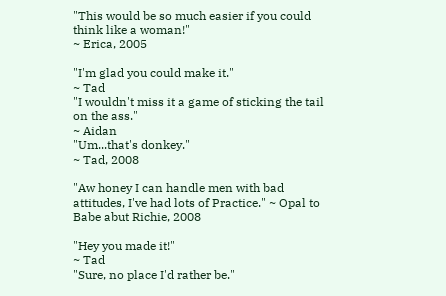"This would be so much easier if you could think like a woman!"
~ Erica, 2005

"I'm glad you could make it."
~ Tad
"I wouldn't miss it a game of sticking the tail on the ass."
~ Aidan
"Um...that's donkey."
~ Tad, 2008

"Aw honey I can handle men with bad attitudes, I've had lots of Practice." ~ Opal to Babe abut Richie, 2008

"Hey you made it!"
~ Tad
"Sure, no place I'd rather be."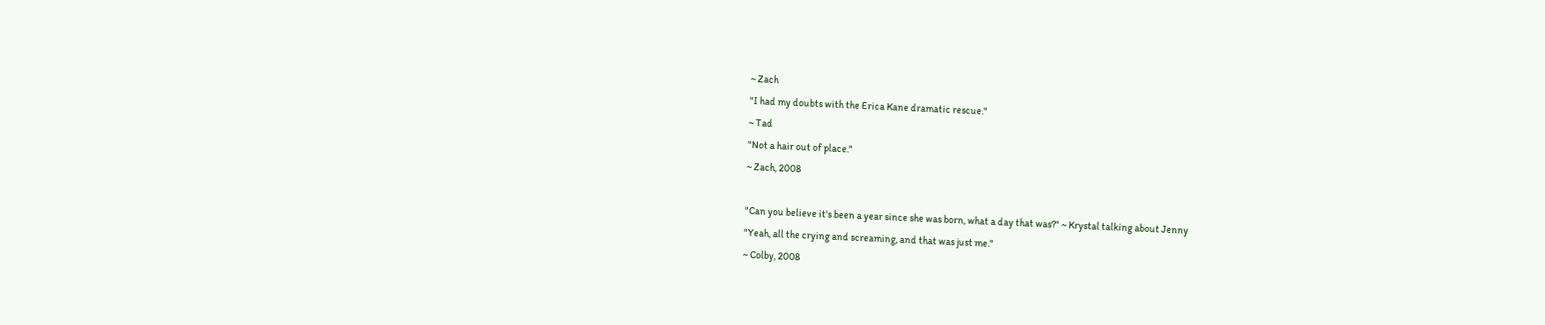~ Zach
"I had my doubts with the Erica Kane dramatic rescue."
~ Tad
"Not a hair out of place."
~ Zach, 2008

"Can you believe it's been a year since she was born, what a day that was?" ~ Krystal talking about Jenny
"Yeah, all the crying and screaming, and that was just me."
~ Colby, 2008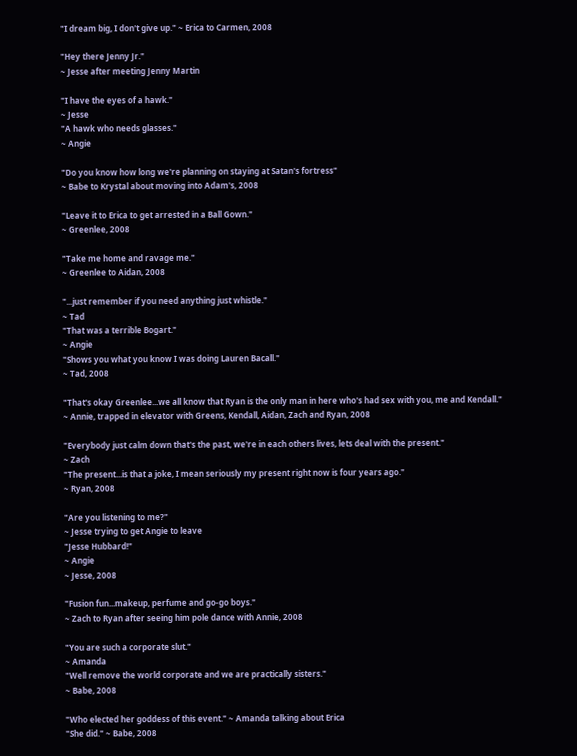"I dream big, I don't give up." ~ Erica to Carmen, 2008

"Hey there Jenny Jr."
~ Jesse after meeting Jenny Martin

"I have the eyes of a hawk."
~ Jesse
"A hawk who needs glasses."
~ Angie

"Do you know how long we're planning on staying at Satan's fortress"
~ Babe to Krystal about moving into Adam's, 2008

"Leave it to Erica to get arrested in a Ball Gown."
~ Greenlee, 2008

"Take me home and ravage me."
~ Greenlee to Aidan, 2008

"...just remember if you need anything just whistle."
~ Tad
"That was a terrible Bogart."
~ Angie
"Shows you what you know I was doing Lauren Bacall."
~ Tad, 2008

"That's okay Greenlee...we all know that Ryan is the only man in here who's had sex with you, me and Kendall."
~ Annie, trapped in elevator with Greens, Kendall, Aidan, Zach and Ryan, 2008

"Everybody just calm down that's the past, we're in each others lives, lets deal with the present."
~ Zach
"The present...is that a joke, I mean seriously my present right now is four years ago."
~ Ryan, 2008

"Are you listening to me?"
~ Jesse trying to get Angie to leave
"Jesse Hubbard!"
~ Angie
~ Jesse, 2008

"Fusion fun...makeup, perfume and go-go boys."
~ Zach to Ryan after seeing him pole dance with Annie, 2008

"You are such a corporate slut."
~ Amanda
"Well remove the world corporate and we are practically sisters."
~ Babe, 2008

"Who elected her goddess of this event." ~ Amanda talking about Erica
"She did." ~ Babe, 2008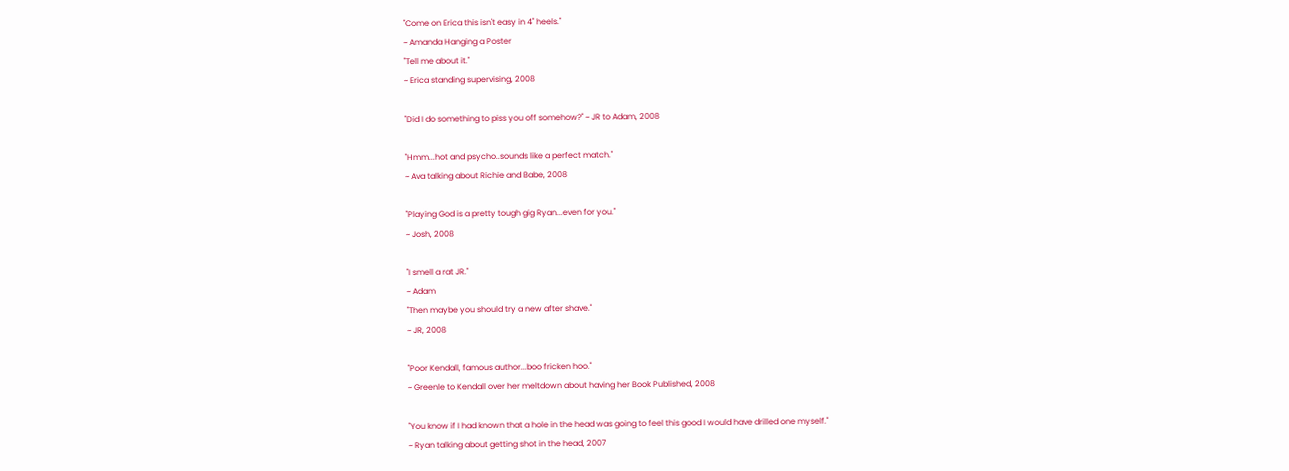"Come on Erica this isn't easy in 4" heels."
~ Amanda Hanging a Poster
"Tell me about it."
~ Erica standing supervising, 2008

"Did I do something to piss you off somehow?" ~ JR to Adam, 2008

"Hmm...hot and psycho..sounds like a perfect match."
~ Ava talking about Richie and Babe, 2008

"Playing God is a pretty tough gig Ryan...even for you."
~ Josh, 2008

"I smell a rat JR."
~ Adam
"Then maybe you should try a new after shave."
~ JR, 2008

"Poor Kendall, famous author...boo fricken hoo."
~ Greenle to Kendall over her meltdown about having her Book Published, 2008

"You know if I had known that a hole in the head was going to feel this good I would have drilled one myself."
~ Ryan talking about getting shot in the head, 2007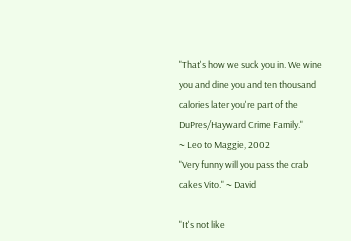"That's how we suck you in. We wine you and dine you and ten thousand calories later you're part of the DuPres/Hayward Crime Family."
~ Leo to Maggie, 2002
"Very funny will you pass the crab cakes Vito." ~ David

"It's not like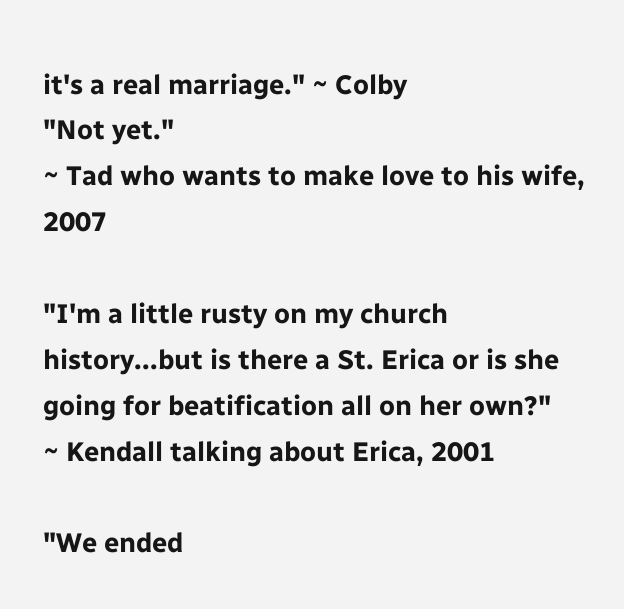it's a real marriage." ~ Colby
"Not yet."
~ Tad who wants to make love to his wife, 2007

"I'm a little rusty on my church history...but is there a St. Erica or is she going for beatification all on her own?"
~ Kendall talking about Erica, 2001

"We ended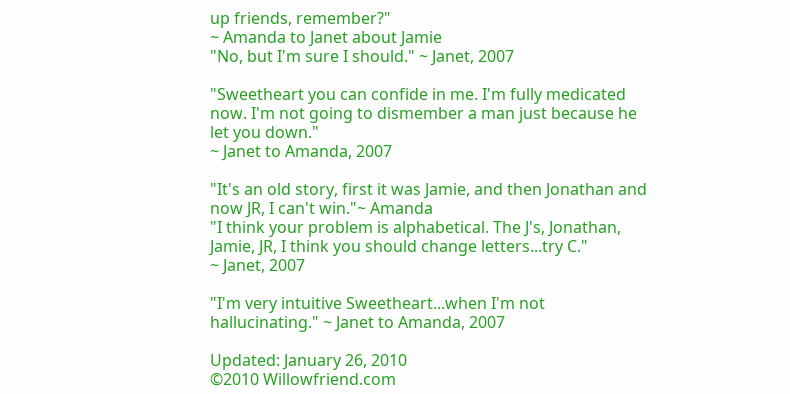up friends, remember?"
~ Amanda to Janet about Jamie
"No, but I'm sure I should." ~ Janet, 2007

"Sweetheart you can confide in me. I'm fully medicated now. I'm not going to dismember a man just because he let you down."
~ Janet to Amanda, 2007

"It's an old story, first it was Jamie, and then Jonathan and now JR, I can't win."~ Amanda
"I think your problem is alphabetical. The J's, Jonathan, Jamie, JR, I think you should change letters...try C."
~ Janet, 2007

"I'm very intuitive Sweetheart...when I'm not hallucinating." ~ Janet to Amanda, 2007

Updated: January 26, 2010
©2010 Willowfriend.com